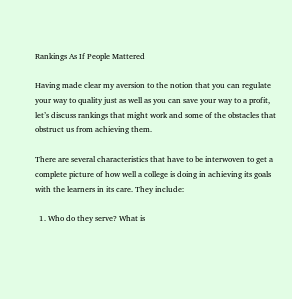Rankings As If People Mattered

Having made clear my aversion to the notion that you can regulate your way to quality just as well as you can save your way to a profit, let’s discuss rankings that might work and some of the obstacles that obstruct us from achieving them.

There are several characteristics that have to be interwoven to get a complete picture of how well a college is doing in achieving its goals with the learners in its care. They include:

  1. Who do they serve? What is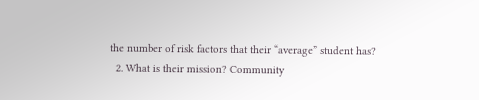the number of risk factors that their “average” student has?
  2. What is their mission? Community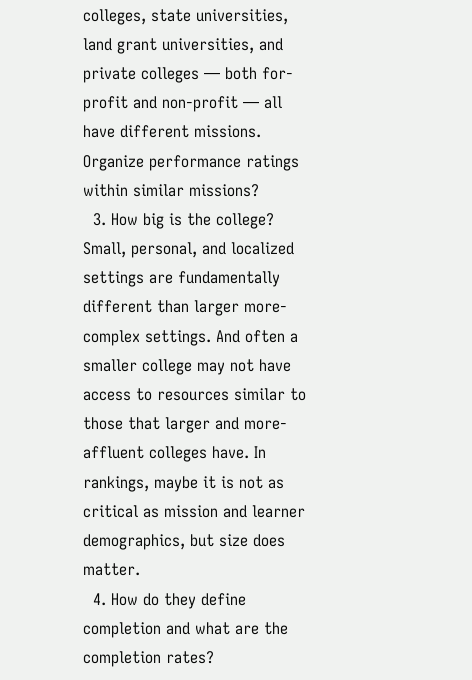colleges, state universities, land grant universities, and private colleges — both for-profit and non-profit — all have different missions. Organize performance ratings within similar missions?
  3. How big is the college? Small, personal, and localized settings are fundamentally different than larger more-complex settings. And often a smaller college may not have access to resources similar to those that larger and more-affluent colleges have. In rankings, maybe it is not as critical as mission and learner demographics, but size does matter.
  4. How do they define completion and what are the completion rates?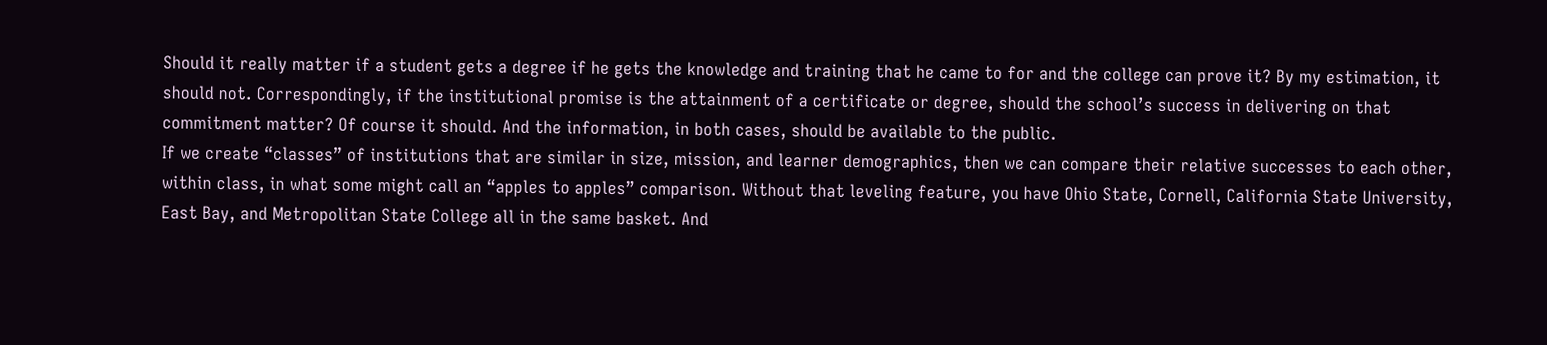Should it really matter if a student gets a degree if he gets the knowledge and training that he came to for and the college can prove it? By my estimation, it should not. Correspondingly, if the institutional promise is the attainment of a certificate or degree, should the school’s success in delivering on that commitment matter? Of course it should. And the information, in both cases, should be available to the public.
If we create “classes” of institutions that are similar in size, mission, and learner demographics, then we can compare their relative successes to each other, within class, in what some might call an “apples to apples” comparison. Without that leveling feature, you have Ohio State, Cornell, California State University, East Bay, and Metropolitan State College all in the same basket. And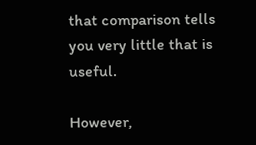that comparison tells you very little that is useful.

However,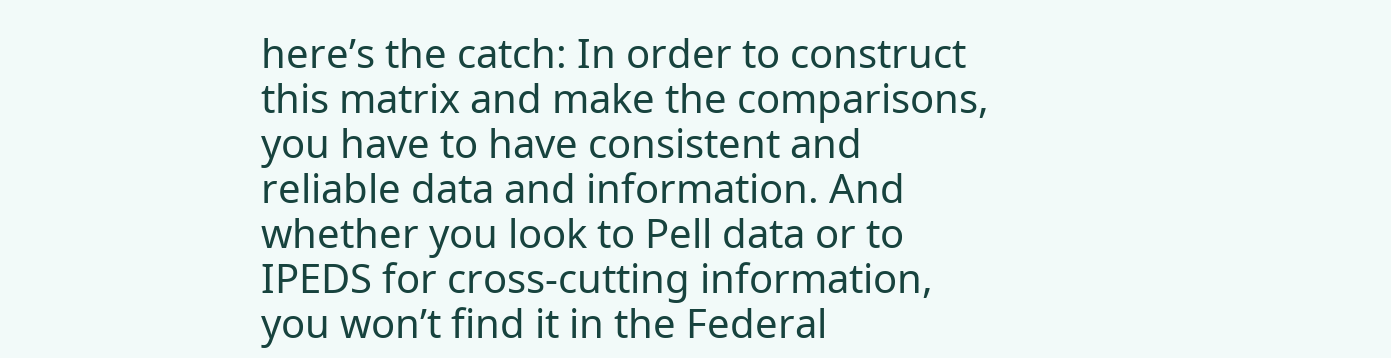here’s the catch: In order to construct this matrix and make the comparisons, you have to have consistent and reliable data and information. And whether you look to Pell data or to IPEDS for cross-cutting information, you won’t find it in the Federal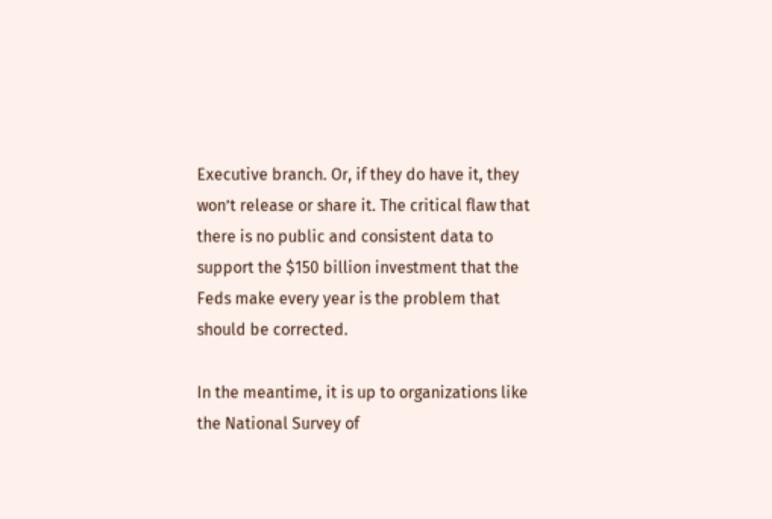Executive branch. Or, if they do have it, they won’t release or share it. The critical flaw that there is no public and consistent data to support the $150 billion investment that the Feds make every year is the problem that should be corrected.

In the meantime, it is up to organizations like the National Survey of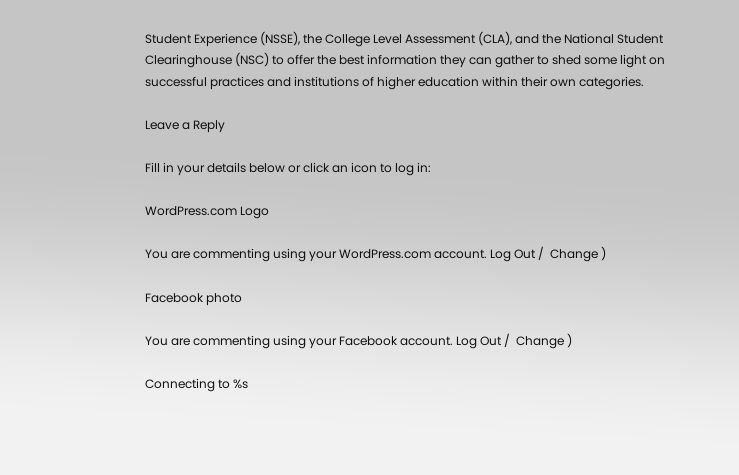Student Experience (NSSE), the College Level Assessment (CLA), and the National Student Clearinghouse (NSC) to offer the best information they can gather to shed some light on successful practices and institutions of higher education within their own categories.

Leave a Reply

Fill in your details below or click an icon to log in:

WordPress.com Logo

You are commenting using your WordPress.com account. Log Out /  Change )

Facebook photo

You are commenting using your Facebook account. Log Out /  Change )

Connecting to %s